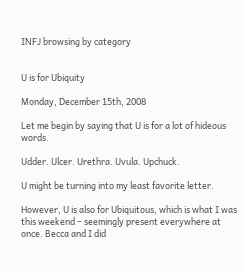INFJ browsing by category


U is for Ubiquity

Monday, December 15th, 2008

Let me begin by saying that U is for a lot of hideous words.

Udder. Ulcer. Urethra. Uvula. Upchuck.

U might be turning into my least favorite letter.

However, U is also for Ubiquitous, which is what I was this weekend – seemingly present everywhere at once. Becca and I did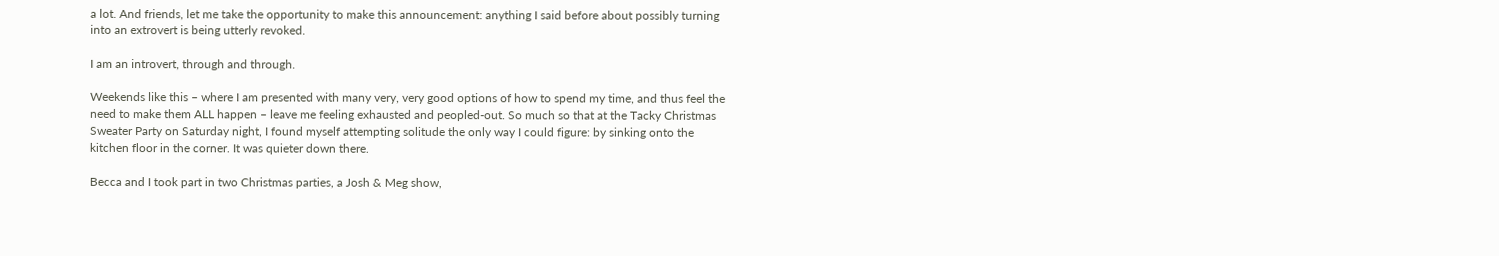a lot. And friends, let me take the opportunity to make this announcement: anything I said before about possibly turning into an extrovert is being utterly revoked.

I am an introvert, through and through.

Weekends like this – where I am presented with many very, very good options of how to spend my time, and thus feel the need to make them ALL happen – leave me feeling exhausted and peopled-out. So much so that at the Tacky Christmas Sweater Party on Saturday night, I found myself attempting solitude the only way I could figure: by sinking onto the kitchen floor in the corner. It was quieter down there.

Becca and I took part in two Christmas parties, a Josh & Meg show,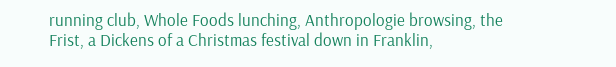running club, Whole Foods lunching, Anthropologie browsing, the Frist, a Dickens of a Christmas festival down in Franklin,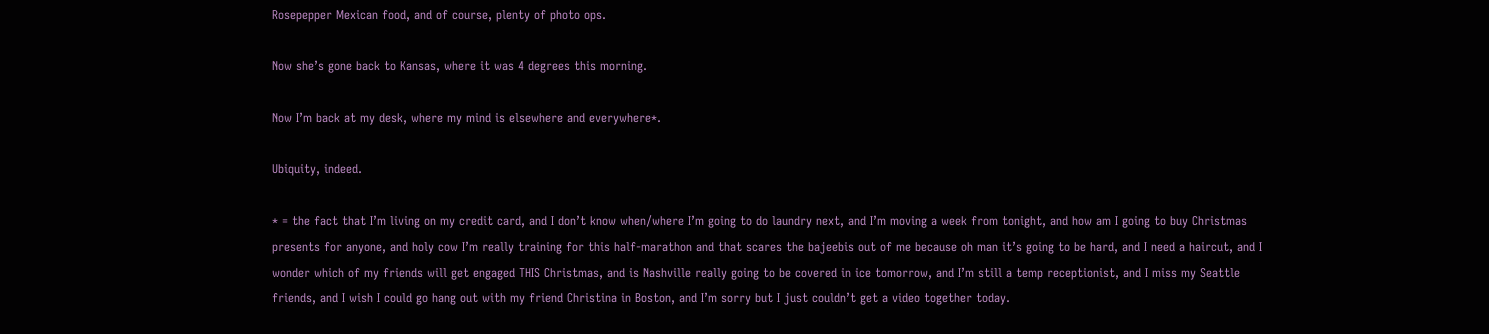Rosepepper Mexican food, and of course, plenty of photo ops.

Now she’s gone back to Kansas, where it was 4 degrees this morning.

Now I’m back at my desk, where my mind is elsewhere and everywhere*.

Ubiquity, indeed.

* = the fact that I’m living on my credit card, and I don’t know when/where I’m going to do laundry next, and I’m moving a week from tonight, and how am I going to buy Christmas presents for anyone, and holy cow I’m really training for this half-marathon and that scares the bajeebis out of me because oh man it’s going to be hard, and I need a haircut, and I wonder which of my friends will get engaged THIS Christmas, and is Nashville really going to be covered in ice tomorrow, and I’m still a temp receptionist, and I miss my Seattle friends, and I wish I could go hang out with my friend Christina in Boston, and I’m sorry but I just couldn’t get a video together today.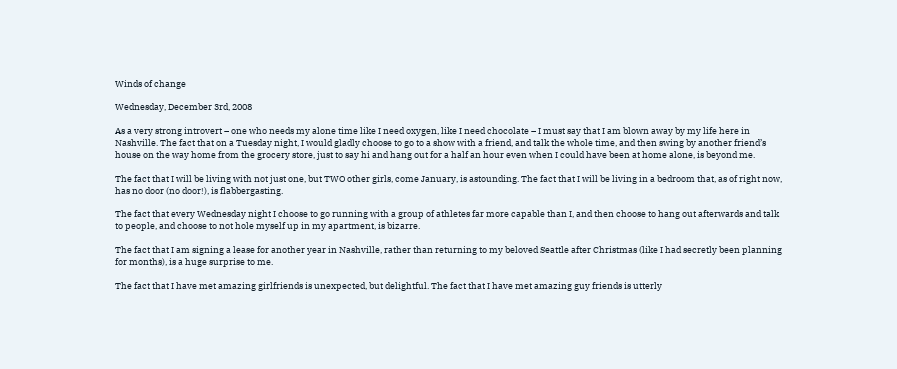Winds of change

Wednesday, December 3rd, 2008

As a very strong introvert – one who needs my alone time like I need oxygen, like I need chocolate – I must say that I am blown away by my life here in Nashville. The fact that on a Tuesday night, I would gladly choose to go to a show with a friend, and talk the whole time, and then swing by another friend’s house on the way home from the grocery store, just to say hi and hang out for a half an hour even when I could have been at home alone, is beyond me.

The fact that I will be living with not just one, but TWO other girls, come January, is astounding. The fact that I will be living in a bedroom that, as of right now, has no door (no door!), is flabbergasting.

The fact that every Wednesday night I choose to go running with a group of athletes far more capable than I, and then choose to hang out afterwards and talk to people, and choose to not hole myself up in my apartment, is bizarre.

The fact that I am signing a lease for another year in Nashville, rather than returning to my beloved Seattle after Christmas (like I had secretly been planning for months), is a huge surprise to me.

The fact that I have met amazing girlfriends is unexpected, but delightful. The fact that I have met amazing guy friends is utterly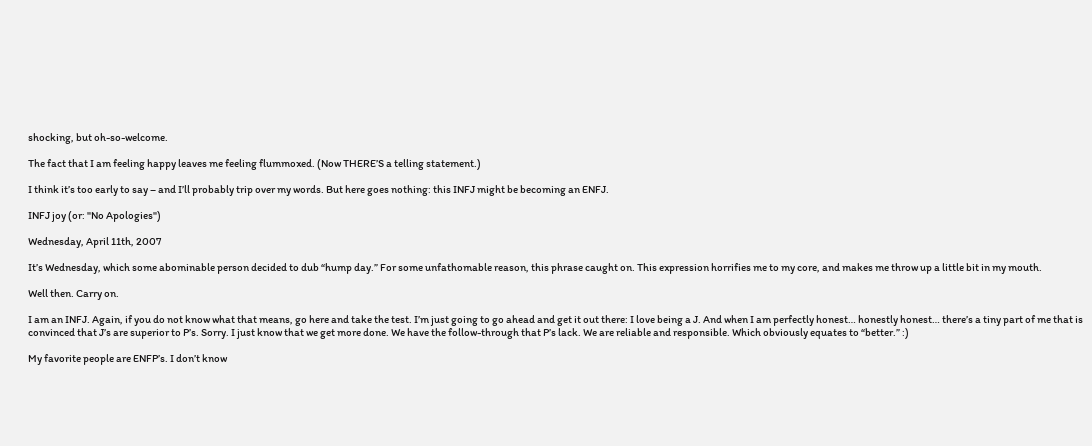shocking, but oh-so-welcome.

The fact that I am feeling happy leaves me feeling flummoxed. (Now THERE’S a telling statement.)

I think it’s too early to say – and I’ll probably trip over my words. But here goes nothing: this INFJ might be becoming an ENFJ.

INFJ joy (or: "No Apologies")

Wednesday, April 11th, 2007

It’s Wednesday, which some abominable person decided to dub “hump day.” For some unfathomable reason, this phrase caught on. This expression horrifies me to my core, and makes me throw up a little bit in my mouth.

Well then. Carry on.

I am an INFJ. Again, if you do not know what that means, go here and take the test. I’m just going to go ahead and get it out there: I love being a J. And when I am perfectly honest… honestly honest… there’s a tiny part of me that is convinced that J’s are superior to P’s. Sorry. I just know that we get more done. We have the follow-through that P’s lack. We are reliable and responsible. Which obviously equates to “better.” :)

My favorite people are ENFP’s. I don’t know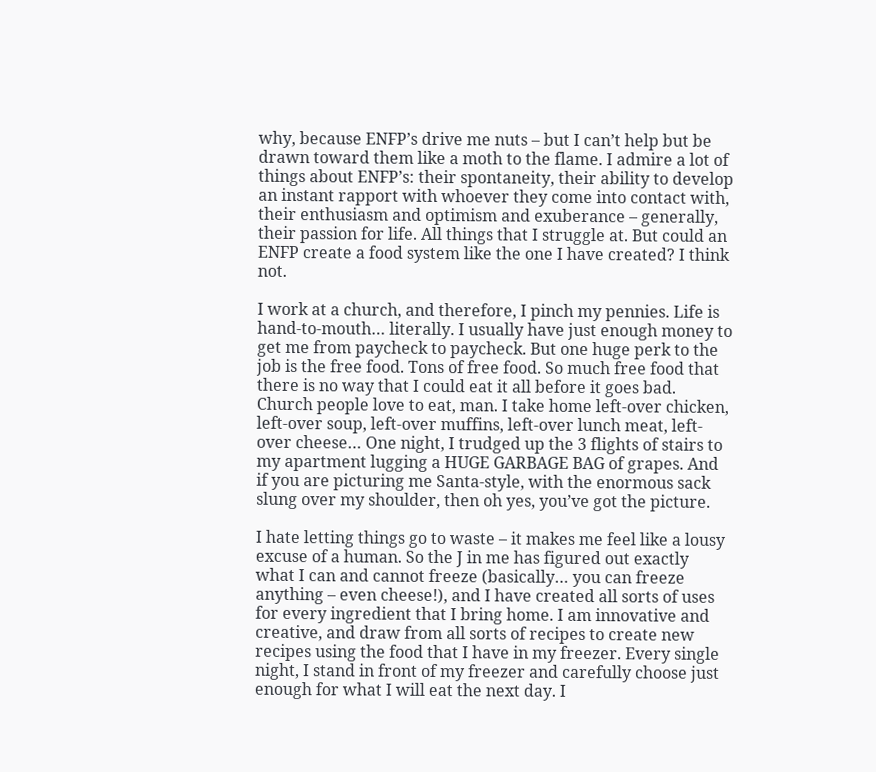why, because ENFP’s drive me nuts – but I can’t help but be drawn toward them like a moth to the flame. I admire a lot of things about ENFP’s: their spontaneity, their ability to develop an instant rapport with whoever they come into contact with, their enthusiasm and optimism and exuberance – generally, their passion for life. All things that I struggle at. But could an ENFP create a food system like the one I have created? I think not.

I work at a church, and therefore, I pinch my pennies. Life is hand-to-mouth… literally. I usually have just enough money to get me from paycheck to paycheck. But one huge perk to the job is the free food. Tons of free food. So much free food that there is no way that I could eat it all before it goes bad. Church people love to eat, man. I take home left-over chicken, left-over soup, left-over muffins, left-over lunch meat, left-over cheese… One night, I trudged up the 3 flights of stairs to my apartment lugging a HUGE GARBAGE BAG of grapes. And if you are picturing me Santa-style, with the enormous sack slung over my shoulder, then oh yes, you’ve got the picture.

I hate letting things go to waste – it makes me feel like a lousy excuse of a human. So the J in me has figured out exactly what I can and cannot freeze (basically… you can freeze anything – even cheese!), and I have created all sorts of uses for every ingredient that I bring home. I am innovative and creative, and draw from all sorts of recipes to create new recipes using the food that I have in my freezer. Every single night, I stand in front of my freezer and carefully choose just enough for what I will eat the next day. I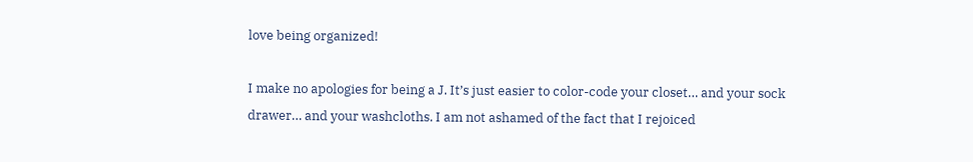love being organized!

I make no apologies for being a J. It’s just easier to color-code your closet… and your sock drawer… and your washcloths. I am not ashamed of the fact that I rejoiced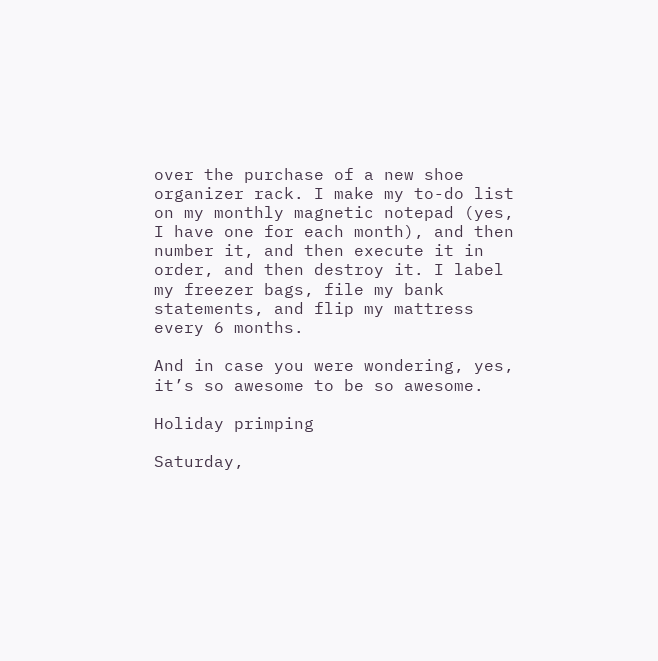over the purchase of a new shoe organizer rack. I make my to-do list on my monthly magnetic notepad (yes, I have one for each month), and then number it, and then execute it in order, and then destroy it. I label my freezer bags, file my bank statements, and flip my mattress every 6 months.

And in case you were wondering, yes, it’s so awesome to be so awesome.

Holiday primping

Saturday,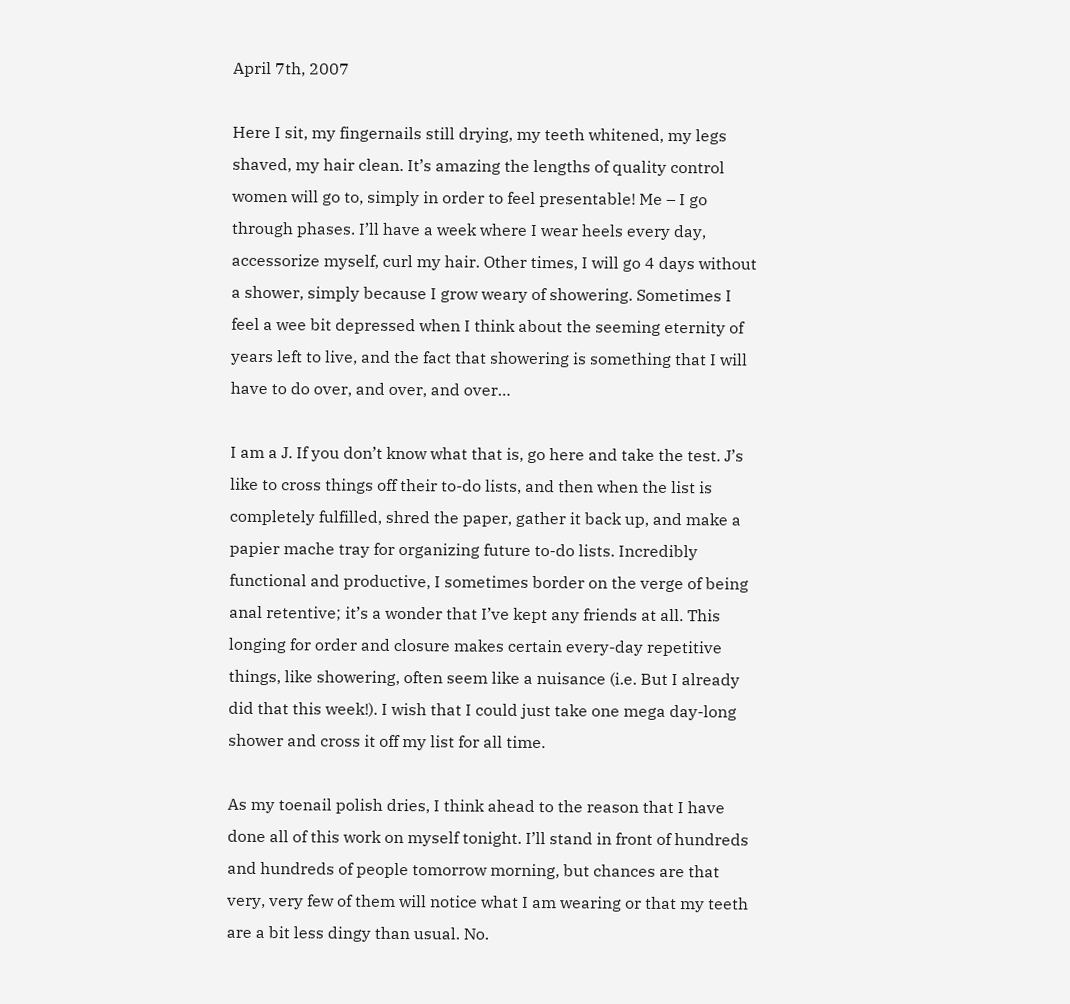April 7th, 2007

Here I sit, my fingernails still drying, my teeth whitened, my legs shaved, my hair clean. It’s amazing the lengths of quality control women will go to, simply in order to feel presentable! Me – I go through phases. I’ll have a week where I wear heels every day, accessorize myself, curl my hair. Other times, I will go 4 days without a shower, simply because I grow weary of showering. Sometimes I feel a wee bit depressed when I think about the seeming eternity of years left to live, and the fact that showering is something that I will have to do over, and over, and over…

I am a J. If you don’t know what that is, go here and take the test. J’s like to cross things off their to-do lists, and then when the list is completely fulfilled, shred the paper, gather it back up, and make a papier mache tray for organizing future to-do lists. Incredibly functional and productive, I sometimes border on the verge of being anal retentive; it’s a wonder that I’ve kept any friends at all. This longing for order and closure makes certain every-day repetitive things, like showering, often seem like a nuisance (i.e. But I already did that this week!). I wish that I could just take one mega day-long shower and cross it off my list for all time.

As my toenail polish dries, I think ahead to the reason that I have done all of this work on myself tonight. I’ll stand in front of hundreds and hundreds of people tomorrow morning, but chances are that very, very few of them will notice what I am wearing or that my teeth are a bit less dingy than usual. No.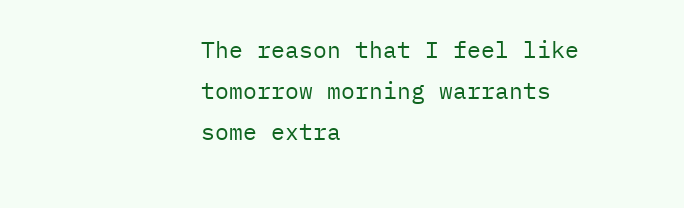The reason that I feel like tomorrow morning warrants some extra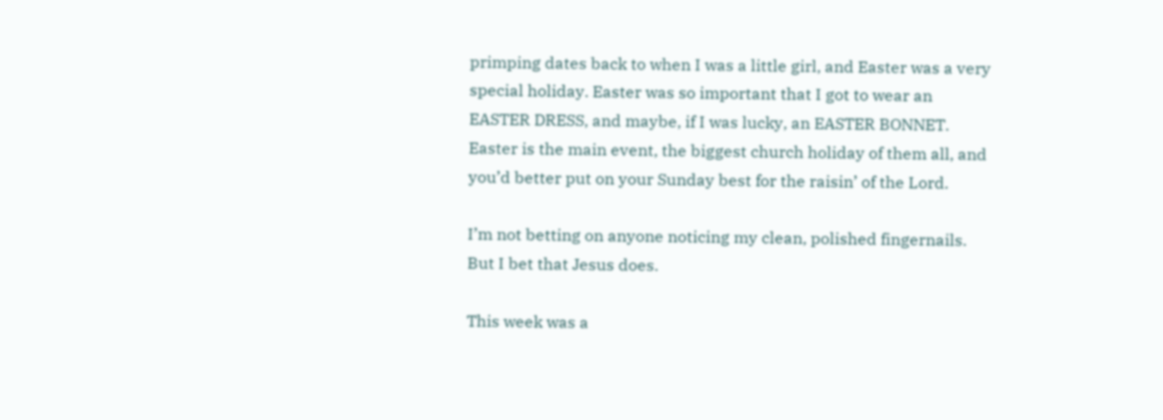primping dates back to when I was a little girl, and Easter was a very special holiday. Easter was so important that I got to wear an EASTER DRESS, and maybe, if I was lucky, an EASTER BONNET. Easter is the main event, the biggest church holiday of them all, and you’d better put on your Sunday best for the raisin’ of the Lord.

I’m not betting on anyone noticing my clean, polished fingernails. But I bet that Jesus does.

This week was a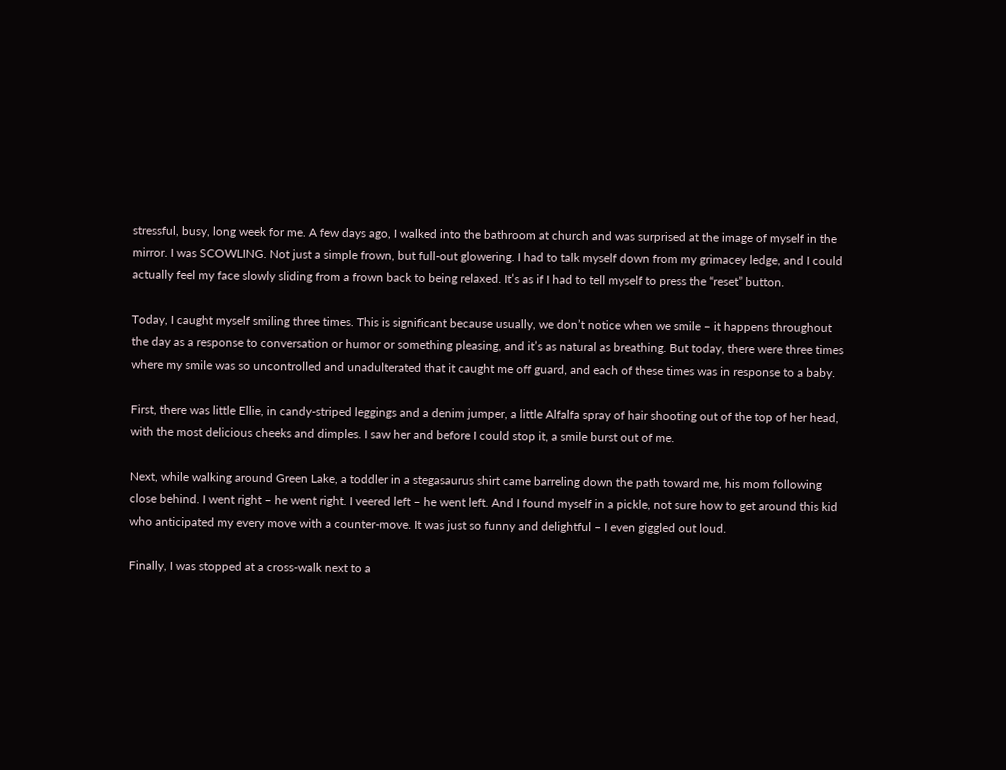stressful, busy, long week for me. A few days ago, I walked into the bathroom at church and was surprised at the image of myself in the mirror. I was SCOWLING. Not just a simple frown, but full-out glowering. I had to talk myself down from my grimacey ledge, and I could actually feel my face slowly sliding from a frown back to being relaxed. It’s as if I had to tell myself to press the “reset” button.

Today, I caught myself smiling three times. This is significant because usually, we don’t notice when we smile – it happens throughout the day as a response to conversation or humor or something pleasing, and it’s as natural as breathing. But today, there were three times where my smile was so uncontrolled and unadulterated that it caught me off guard, and each of these times was in response to a baby.

First, there was little Ellie, in candy-striped leggings and a denim jumper, a little Alfalfa spray of hair shooting out of the top of her head, with the most delicious cheeks and dimples. I saw her and before I could stop it, a smile burst out of me.

Next, while walking around Green Lake, a toddler in a stegasaurus shirt came barreling down the path toward me, his mom following close behind. I went right – he went right. I veered left – he went left. And I found myself in a pickle, not sure how to get around this kid who anticipated my every move with a counter-move. It was just so funny and delightful – I even giggled out loud.

Finally, I was stopped at a cross-walk next to a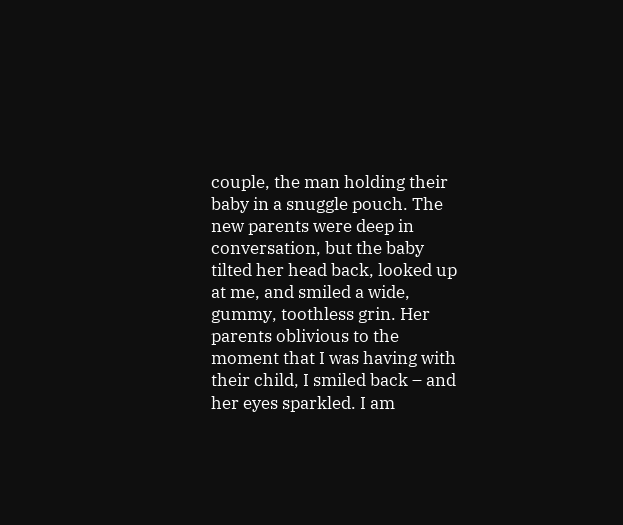couple, the man holding their baby in a snuggle pouch. The new parents were deep in conversation, but the baby tilted her head back, looked up at me, and smiled a wide, gummy, toothless grin. Her parents oblivious to the moment that I was having with their child, I smiled back – and her eyes sparkled. I am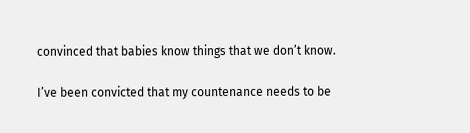convinced that babies know things that we don’t know.

I’ve been convicted that my countenance needs to be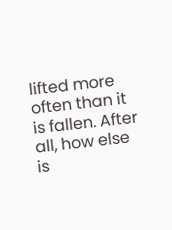lifted more often than it is fallen. After all, how else is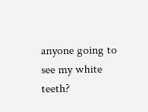anyone going to see my white teeth?